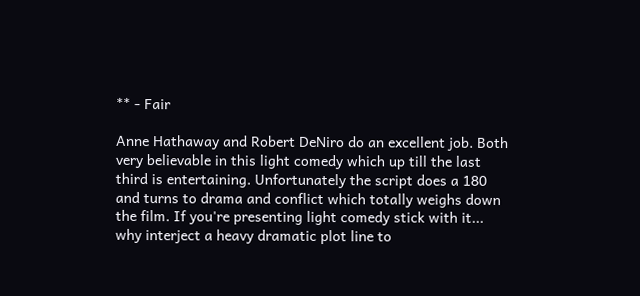** - Fair

Anne Hathaway and Robert DeNiro do an excellent job. Both very believable in this light comedy which up till the last third is entertaining. Unfortunately the script does a 180 and turns to drama and conflict which totally weighs down the film. If you're presenting light comedy stick with it... why interject a heavy dramatic plot line to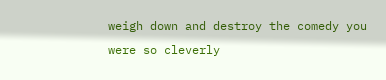weigh down and destroy the comedy you were so cleverly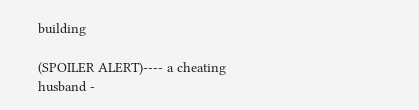building

(SPOILER ALERT)---- a cheating husband -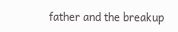father and the breakup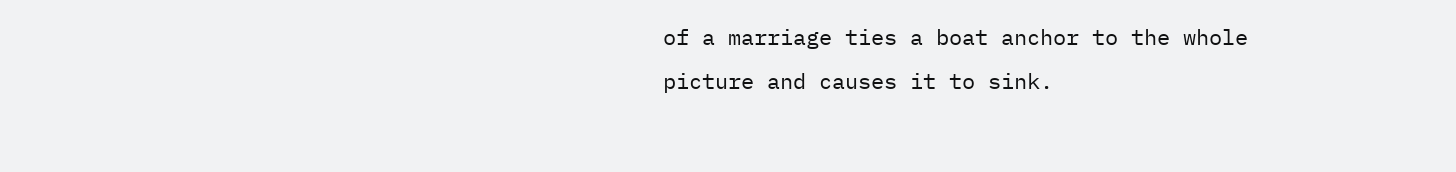of a marriage ties a boat anchor to the whole picture and causes it to sink.